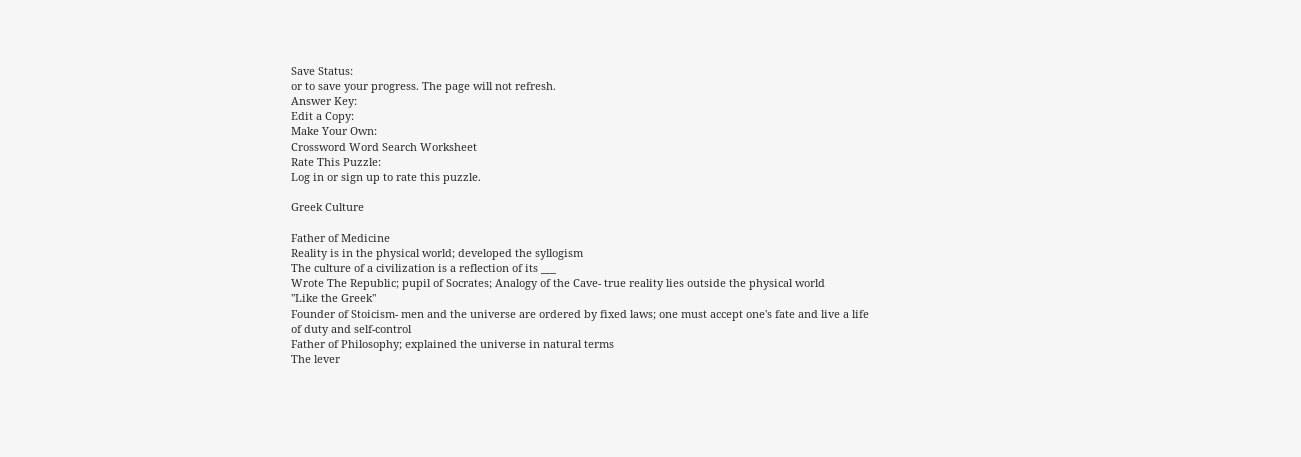Save Status:
or to save your progress. The page will not refresh.
Answer Key:
Edit a Copy:
Make Your Own:
Crossword Word Search Worksheet
Rate This Puzzle:
Log in or sign up to rate this puzzle.

Greek Culture

Father of Medicine
Reality is in the physical world; developed the syllogism
The culture of a civilization is a reflection of its ___
Wrote The Republic; pupil of Socrates; Analogy of the Cave- true reality lies outside the physical world
"Like the Greek"
Founder of Stoicism- men and the universe are ordered by fixed laws; one must accept one's fate and live a life of duty and self-control
Father of Philosophy; explained the universe in natural terms
The lever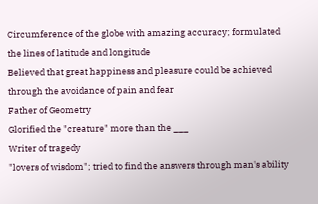Circumference of the globe with amazing accuracy; formulated the lines of latitude and longitude
Believed that great happiness and pleasure could be achieved through the avoidance of pain and fear
Father of Geometry
Glorified the "creature" more than the ___
Writer of tragedy
"lovers of wisdom"; tried to find the answers through man's ability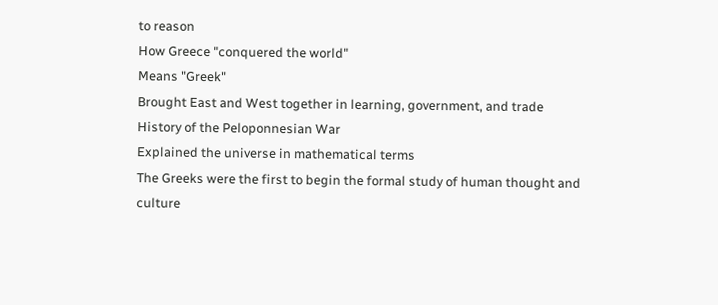to reason
How Greece "conquered the world"
Means "Greek"
Brought East and West together in learning, government, and trade
History of the Peloponnesian War
Explained the universe in mathematical terms
The Greeks were the first to begin the formal study of human thought and culture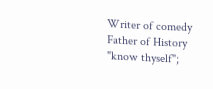Writer of comedy
Father of History
"know thyself";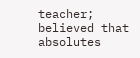teacher; believed that absolutes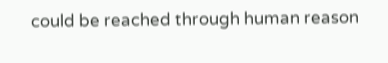could be reached through human reason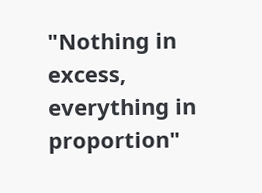"Nothing in excess, everything in proportion"